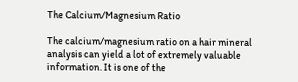The Calcium/Magnesium Ratio

The calcium/magnesium ratio on a hair mineral analysis can yield a lot of extremely valuable information. It is one of the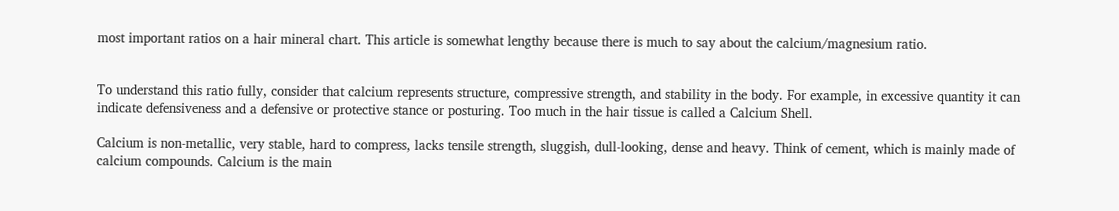most important ratios on a hair mineral chart. This article is somewhat lengthy because there is much to say about the calcium/magnesium ratio.


To understand this ratio fully, consider that calcium represents structure, compressive strength, and stability in the body. For example, in excessive quantity it can indicate defensiveness and a defensive or protective stance or posturing. Too much in the hair tissue is called a Calcium Shell.

Calcium is non-metallic, very stable, hard to compress, lacks tensile strength, sluggish, dull-looking, dense and heavy. Think of cement, which is mainly made of calcium compounds. Calcium is the main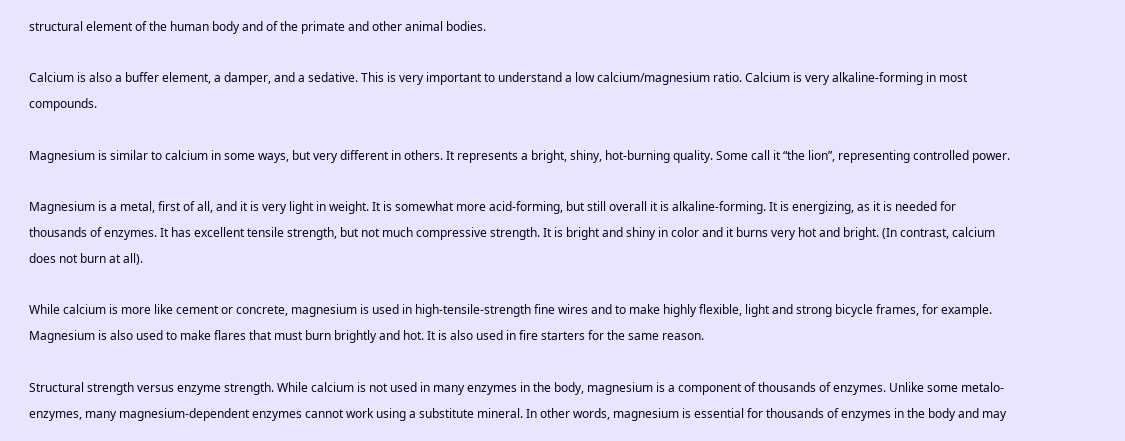structural element of the human body and of the primate and other animal bodies.

Calcium is also a buffer element, a damper, and a sedative. This is very important to understand a low calcium/magnesium ratio. Calcium is very alkaline-forming in most compounds.

Magnesium is similar to calcium in some ways, but very different in others. It represents a bright, shiny, hot-burning quality. Some call it “the lion”, representing controlled power.

Magnesium is a metal, first of all, and it is very light in weight. It is somewhat more acid-forming, but still overall it is alkaline-forming. It is energizing, as it is needed for thousands of enzymes. It has excellent tensile strength, but not much compressive strength. It is bright and shiny in color and it burns very hot and bright. (In contrast, calcium does not burn at all).

While calcium is more like cement or concrete, magnesium is used in high-tensile-strength fine wires and to make highly flexible, light and strong bicycle frames, for example. Magnesium is also used to make flares that must burn brightly and hot. It is also used in fire starters for the same reason.

Structural strength versus enzyme strength. While calcium is not used in many enzymes in the body, magnesium is a component of thousands of enzymes. Unlike some metalo-enzymes, many magnesium-dependent enzymes cannot work using a substitute mineral. In other words, magnesium is essential for thousands of enzymes in the body and may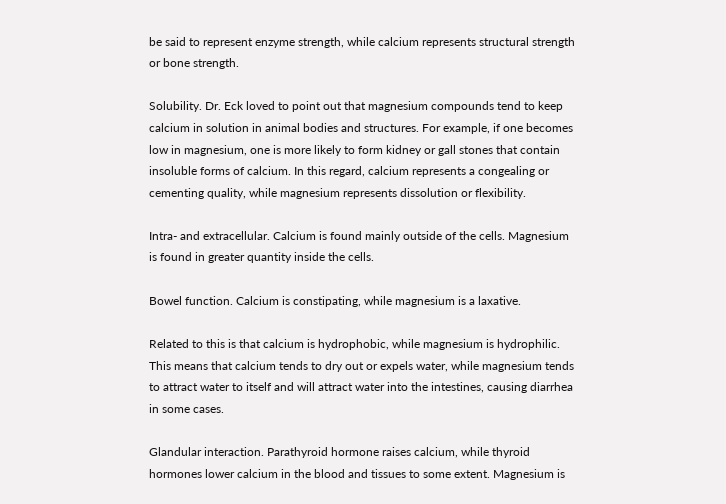be said to represent enzyme strength, while calcium represents structural strength or bone strength.

Solubility. Dr. Eck loved to point out that magnesium compounds tend to keep calcium in solution in animal bodies and structures. For example, if one becomes low in magnesium, one is more likely to form kidney or gall stones that contain insoluble forms of calcium. In this regard, calcium represents a congealing or cementing quality, while magnesium represents dissolution or flexibility.

Intra- and extracellular. Calcium is found mainly outside of the cells. Magnesium is found in greater quantity inside the cells.

Bowel function. Calcium is constipating, while magnesium is a laxative.

Related to this is that calcium is hydrophobic, while magnesium is hydrophilic. This means that calcium tends to dry out or expels water, while magnesium tends to attract water to itself and will attract water into the intestines, causing diarrhea in some cases.

Glandular interaction. Parathyroid hormone raises calcium, while thyroid hormones lower calcium in the blood and tissues to some extent. Magnesium is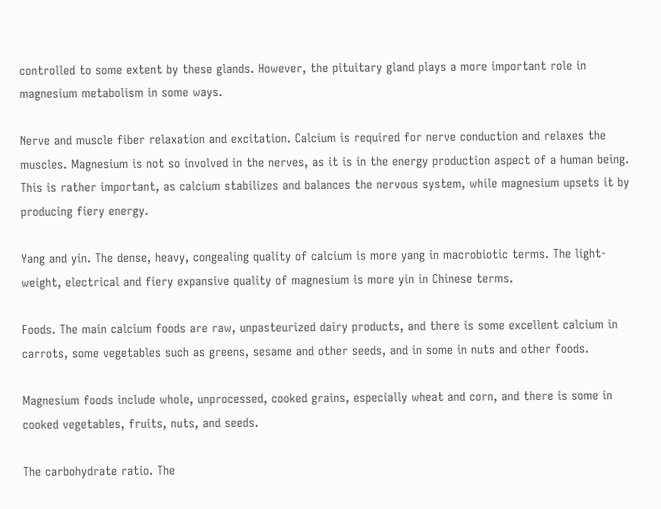controlled to some extent by these glands. However, the pituitary gland plays a more important role in magnesium metabolism in some ways.

Nerve and muscle fiber relaxation and excitation. Calcium is required for nerve conduction and relaxes the muscles. Magnesium is not so involved in the nerves, as it is in the energy production aspect of a human being. This is rather important, as calcium stabilizes and balances the nervous system, while magnesium upsets it by producing fiery energy.

Yang and yin. The dense, heavy, congealing quality of calcium is more yang in macrobiotic terms. The light-weight, electrical and fiery expansive quality of magnesium is more yin in Chinese terms.

Foods. The main calcium foods are raw, unpasteurized dairy products, and there is some excellent calcium in carrots, some vegetables such as greens, sesame and other seeds, and in some in nuts and other foods.

Magnesium foods include whole, unprocessed, cooked grains, especially wheat and corn, and there is some in cooked vegetables, fruits, nuts, and seeds.

The carbohydrate ratio. The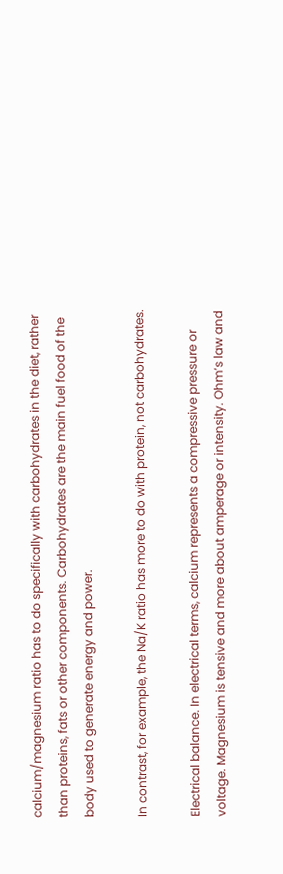calcium/magnesium ratio has to do specifically with carbohydrates in the diet, rather than proteins, fats or other components. Carbohydrates are the main fuel food of the body used to generate energy and power.

In contrast, for example, the Na/K ratio has more to do with protein, not carbohydrates.

Electrical balance. In electrical terms, calcium represents a compressive pressure or voltage. Magnesium is tensive and more about amperage or intensity. Ohm’s law and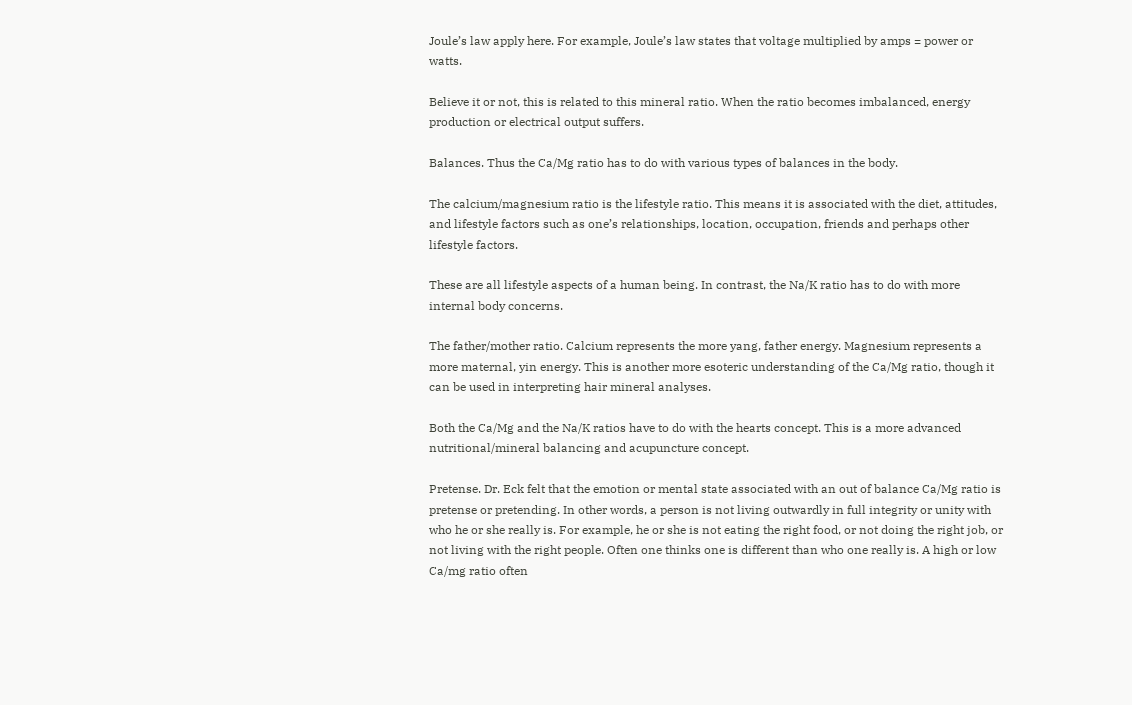Joule’s law apply here. For example, Joule’s law states that voltage multiplied by amps = power or watts.

Believe it or not, this is related to this mineral ratio. When the ratio becomes imbalanced, energy production or electrical output suffers.

Balances. Thus the Ca/Mg ratio has to do with various types of balances in the body.

The calcium/magnesium ratio is the lifestyle ratio. This means it is associated with the diet, attitudes, and lifestyle factors such as one’s relationships, location, occupation, friends and perhaps other lifestyle factors.

These are all lifestyle aspects of a human being. In contrast, the Na/K ratio has to do with more internal body concerns.

The father/mother ratio. Calcium represents the more yang, father energy. Magnesium represents a more maternal, yin energy. This is another more esoteric understanding of the Ca/Mg ratio, though it can be used in interpreting hair mineral analyses.

Both the Ca/Mg and the Na/K ratios have to do with the hearts concept. This is a more advanced nutritional/mineral balancing and acupuncture concept.

Pretense. Dr. Eck felt that the emotion or mental state associated with an out of balance Ca/Mg ratio is pretense or pretending. In other words, a person is not living outwardly in full integrity or unity with who he or she really is. For example, he or she is not eating the right food, or not doing the right job, or not living with the right people. Often one thinks one is different than who one really is. A high or low Ca/mg ratio often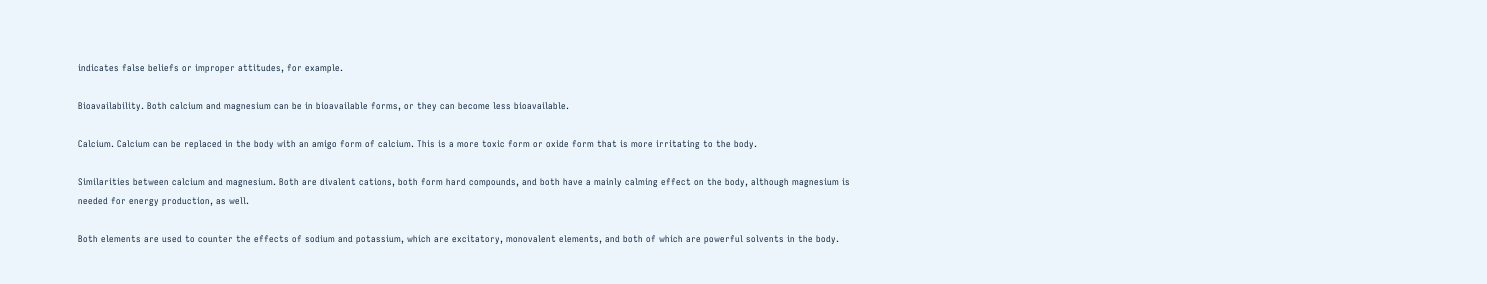indicates false beliefs or improper attitudes, for example.

Bioavailability. Both calcium and magnesium can be in bioavailable forms, or they can become less bioavailable.

Calcium. Calcium can be replaced in the body with an amigo form of calcium. This is a more toxic form or oxide form that is more irritating to the body.

Similarities between calcium and magnesium. Both are divalent cations, both form hard compounds, and both have a mainly calming effect on the body, although magnesium is needed for energy production, as well.

Both elements are used to counter the effects of sodium and potassium, which are excitatory, monovalent elements, and both of which are powerful solvents in the body.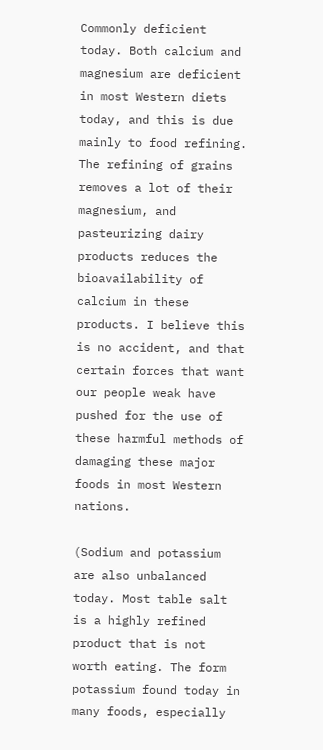Commonly deficient today. Both calcium and magnesium are deficient in most Western diets today, and this is due mainly to food refining. The refining of grains removes a lot of their magnesium, and pasteurizing dairy products reduces the bioavailability of calcium in these products. I believe this is no accident, and that certain forces that want our people weak have pushed for the use of these harmful methods of damaging these major foods in most Western nations.

(Sodium and potassium are also unbalanced today. Most table salt is a highly refined product that is not worth eating. The form potassium found today in many foods, especially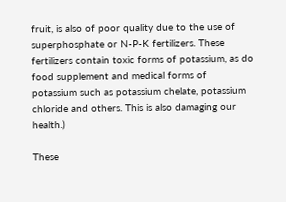fruit, is also of poor quality due to the use of superphosphate or N-P-K fertilizers. These fertilizers contain toxic forms of potassium, as do food supplement and medical forms of potassium such as potassium chelate, potassium chloride and others. This is also damaging our health.)

These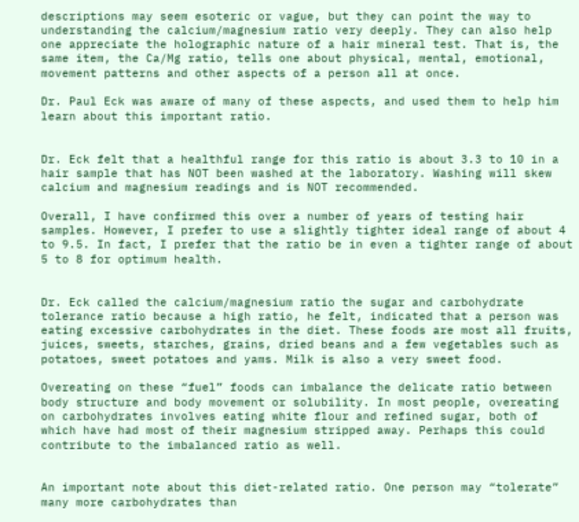descriptions may seem esoteric or vague, but they can point the way to understanding the calcium/magnesium ratio very deeply. They can also help one appreciate the holographic nature of a hair mineral test. That is, the same item, the Ca/Mg ratio, tells one about physical, mental, emotional, movement patterns and other aspects of a person all at once.

Dr. Paul Eck was aware of many of these aspects, and used them to help him learn about this important ratio.


Dr. Eck felt that a healthful range for this ratio is about 3.3 to 10 in a hair sample that has NOT been washed at the laboratory. Washing will skew calcium and magnesium readings and is NOT recommended.

Overall, I have confirmed this over a number of years of testing hair samples. However, I prefer to use a slightly tighter ideal range of about 4 to 9.5. In fact, I prefer that the ratio be in even a tighter range of about 5 to 8 for optimum health.


Dr. Eck called the calcium/magnesium ratio the sugar and carbohydrate tolerance ratio because a high ratio, he felt, indicated that a person was eating excessive carbohydrates in the diet. These foods are most all fruits, juices, sweets, starches, grains, dried beans and a few vegetables such as potatoes, sweet potatoes and yams. Milk is also a very sweet food.

Overeating on these “fuel” foods can imbalance the delicate ratio between body structure and body movement or solubility. In most people, overeating on carbohydrates involves eating white flour and refined sugar, both of which have had most of their magnesium stripped away. Perhaps this could contribute to the imbalanced ratio as well.


An important note about this diet-related ratio. One person may “tolerate” many more carbohydrates than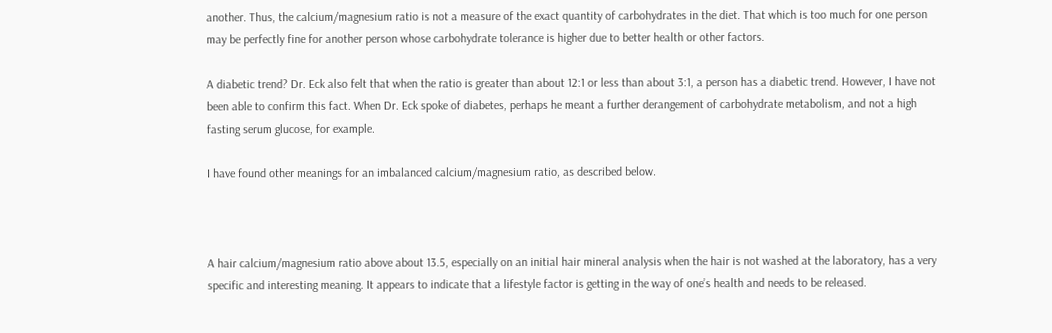another. Thus, the calcium/magnesium ratio is not a measure of the exact quantity of carbohydrates in the diet. That which is too much for one person may be perfectly fine for another person whose carbohydrate tolerance is higher due to better health or other factors.

A diabetic trend? Dr. Eck also felt that when the ratio is greater than about 12:1 or less than about 3:1, a person has a diabetic trend. However, I have not been able to confirm this fact. When Dr. Eck spoke of diabetes, perhaps he meant a further derangement of carbohydrate metabolism, and not a high fasting serum glucose, for example.

I have found other meanings for an imbalanced calcium/magnesium ratio, as described below.



A hair calcium/magnesium ratio above about 13.5, especially on an initial hair mineral analysis when the hair is not washed at the laboratory, has a very specific and interesting meaning. It appears to indicate that a lifestyle factor is getting in the way of one’s health and needs to be released.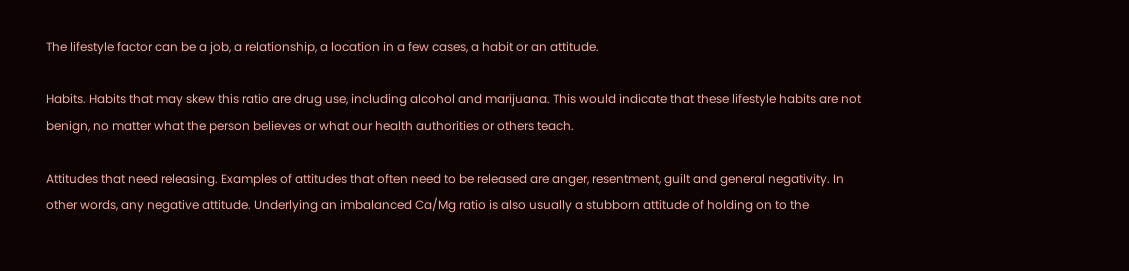The lifestyle factor can be a job, a relationship, a location in a few cases, a habit or an attitude.

Habits. Habits that may skew this ratio are drug use, including alcohol and marijuana. This would indicate that these lifestyle habits are not benign, no matter what the person believes or what our health authorities or others teach.

Attitudes that need releasing. Examples of attitudes that often need to be released are anger, resentment, guilt and general negativity. In other words, any negative attitude. Underlying an imbalanced Ca/Mg ratio is also usually a stubborn attitude of holding on to the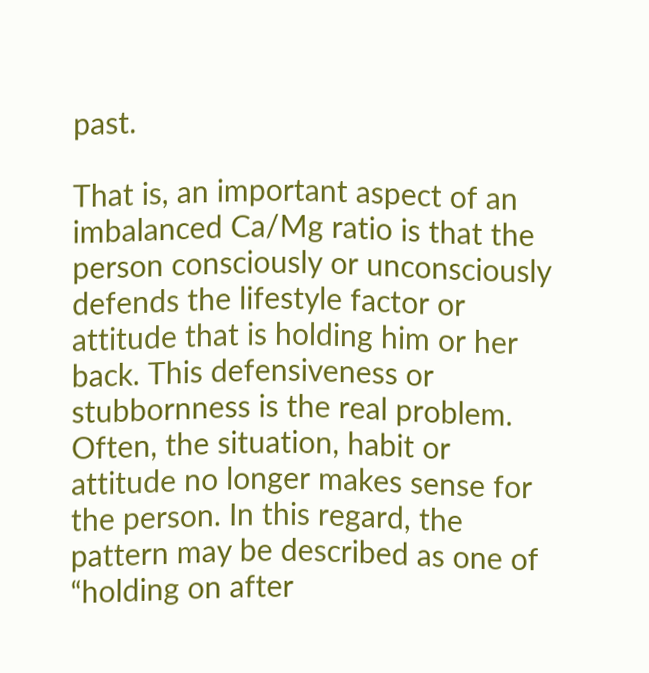past.

That is, an important aspect of an imbalanced Ca/Mg ratio is that the person consciously or unconsciously defends the lifestyle factor or attitude that is holding him or her back. This defensiveness or stubbornness is the real problem. Often, the situation, habit or attitude no longer makes sense for the person. In this regard, the pattern may be described as one of “holding on after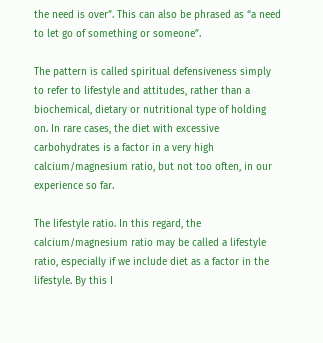the need is over”. This can also be phrased as “a need to let go of something or someone”.

The pattern is called spiritual defensiveness simply to refer to lifestyle and attitudes, rather than a biochemical, dietary or nutritional type of holding on. In rare cases, the diet with excessive carbohydrates is a factor in a very high calcium/magnesium ratio, but not too often, in our experience so far.

The lifestyle ratio. In this regard, the calcium/magnesium ratio may be called a lifestyle ratio, especially if we include diet as a factor in the lifestyle. By this I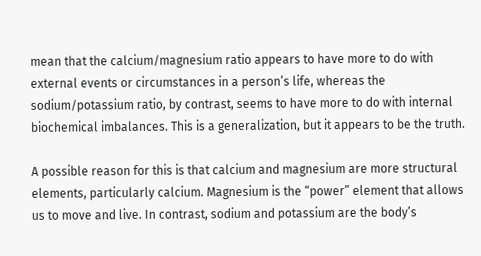mean that the calcium/magnesium ratio appears to have more to do with external events or circumstances in a person’s life, whereas the sodium/potassium ratio, by contrast, seems to have more to do with internal biochemical imbalances. This is a generalization, but it appears to be the truth.

A possible reason for this is that calcium and magnesium are more structural elements, particularly calcium. Magnesium is the “power” element that allows us to move and live. In contrast, sodium and potassium are the body’s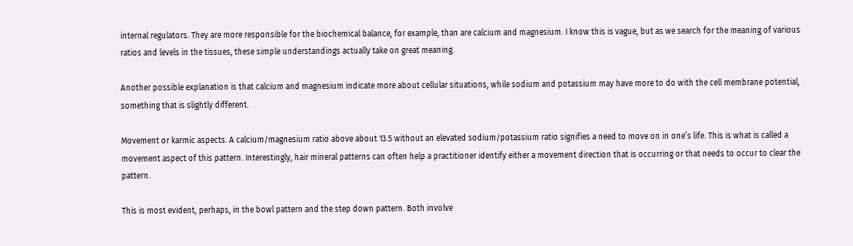internal regulators. They are more responsible for the biochemical balance, for example, than are calcium and magnesium. I know this is vague, but as we search for the meaning of various ratios and levels in the tissues, these simple understandings actually take on great meaning.

Another possible explanation is that calcium and magnesium indicate more about cellular situations, while sodium and potassium may have more to do with the cell membrane potential, something that is slightly different.

Movement or karmic aspects. A calcium/magnesium ratio above about 13.5 without an elevated sodium/potassium ratio signifies a need to move on in one’s life. This is what is called a movement aspect of this pattern. Interestingly, hair mineral patterns can often help a practitioner identify either a movement direction that is occurring or that needs to occur to clear the pattern.

This is most evident, perhaps, in the bowl pattern and the step down pattern. Both involve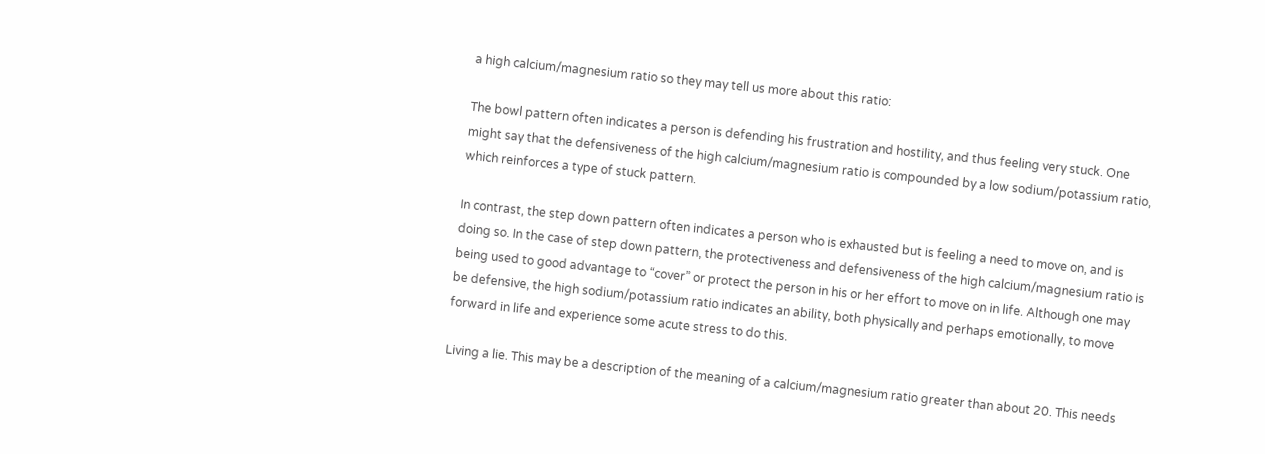a high calcium/magnesium ratio so they may tell us more about this ratio:

The bowl pattern often indicates a person is defending his frustration and hostility, and thus feeling very stuck. One might say that the defensiveness of the high calcium/magnesium ratio is compounded by a low sodium/potassium ratio, which reinforces a type of stuck pattern.

In contrast, the step down pattern often indicates a person who is exhausted but is feeling a need to move on, and is doing so. In the case of step down pattern, the protectiveness and defensiveness of the high calcium/magnesium ratio is being used to good advantage to “cover” or protect the person in his or her effort to move on in life. Although one may be defensive, the high sodium/potassium ratio indicates an ability, both physically and perhaps emotionally, to move forward in life and experience some acute stress to do this.

Living a lie. This may be a description of the meaning of a calcium/magnesium ratio greater than about 20. This needs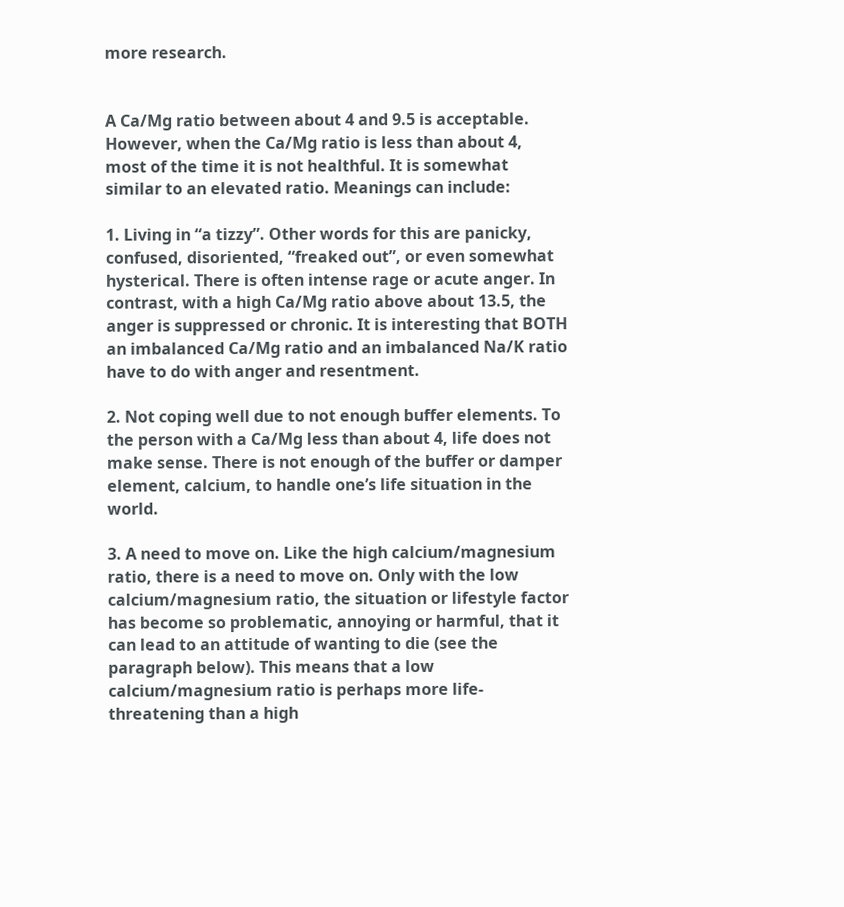more research.


A Ca/Mg ratio between about 4 and 9.5 is acceptable. However, when the Ca/Mg ratio is less than about 4, most of the time it is not healthful. It is somewhat similar to an elevated ratio. Meanings can include:

1. Living in “a tizzy”. Other words for this are panicky, confused, disoriented, “freaked out”, or even somewhat hysterical. There is often intense rage or acute anger. In contrast, with a high Ca/Mg ratio above about 13.5, the anger is suppressed or chronic. It is interesting that BOTH an imbalanced Ca/Mg ratio and an imbalanced Na/K ratio have to do with anger and resentment.

2. Not coping well due to not enough buffer elements. To the person with a Ca/Mg less than about 4, life does not make sense. There is not enough of the buffer or damper element, calcium, to handle one’s life situation in the world.

3. A need to move on. Like the high calcium/magnesium ratio, there is a need to move on. Only with the low calcium/magnesium ratio, the situation or lifestyle factor has become so problematic, annoying or harmful, that it can lead to an attitude of wanting to die (see the paragraph below). This means that a low calcium/magnesium ratio is perhaps more life-threatening than a high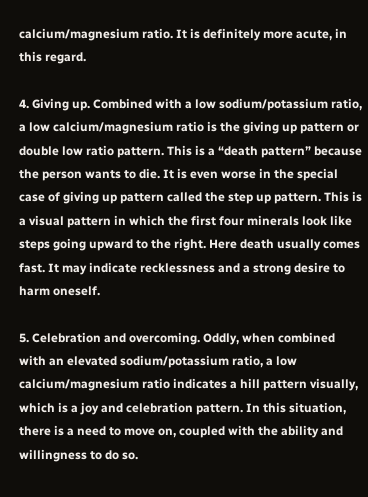calcium/magnesium ratio. It is definitely more acute, in this regard.

4. Giving up. Combined with a low sodium/potassium ratio, a low calcium/magnesium ratio is the giving up pattern or double low ratio pattern. This is a “death pattern” because the person wants to die. It is even worse in the special case of giving up pattern called the step up pattern. This is a visual pattern in which the first four minerals look like steps going upward to the right. Here death usually comes fast. It may indicate recklessness and a strong desire to harm oneself.

5. Celebration and overcoming. Oddly, when combined with an elevated sodium/potassium ratio, a low calcium/magnesium ratio indicates a hill pattern visually, which is a joy and celebration pattern. In this situation, there is a need to move on, coupled with the ability and willingness to do so.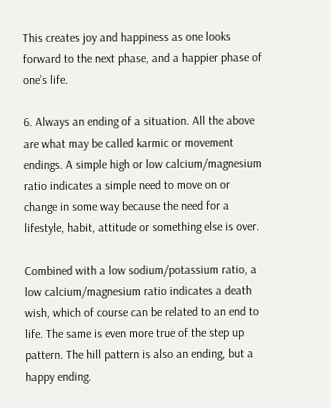This creates joy and happiness as one looks forward to the next phase, and a happier phase of one’s life.

6. Always an ending of a situation. All the above are what may be called karmic or movement endings. A simple high or low calcium/magnesium ratio indicates a simple need to move on or change in some way because the need for a lifestyle, habit, attitude or something else is over.

Combined with a low sodium/potassium ratio, a low calcium/magnesium ratio indicates a death wish, which of course can be related to an end to life. The same is even more true of the step up pattern. The hill pattern is also an ending, but a happy ending.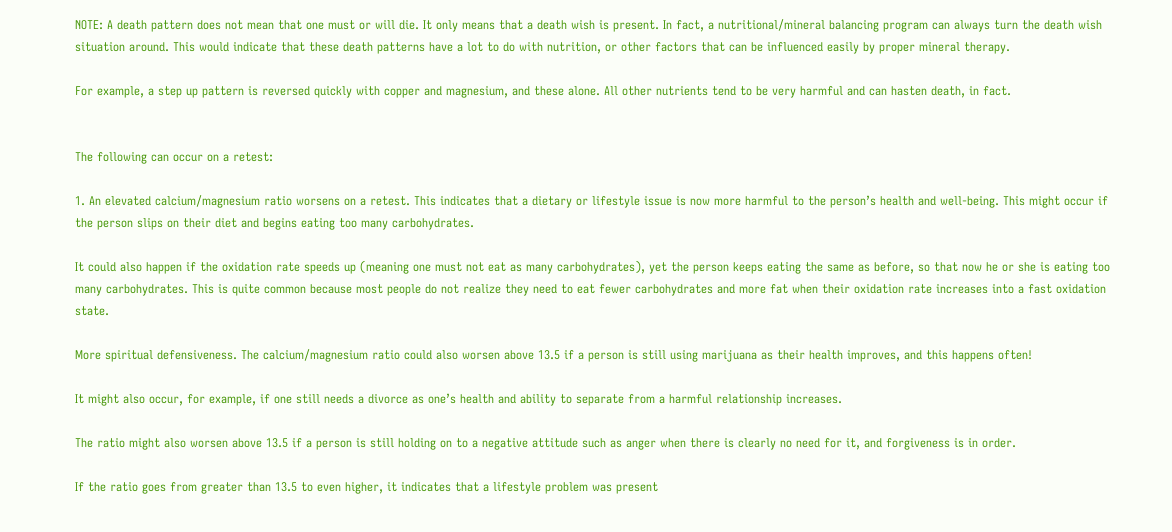NOTE: A death pattern does not mean that one must or will die. It only means that a death wish is present. In fact, a nutritional/mineral balancing program can always turn the death wish situation around. This would indicate that these death patterns have a lot to do with nutrition, or other factors that can be influenced easily by proper mineral therapy.

For example, a step up pattern is reversed quickly with copper and magnesium, and these alone. All other nutrients tend to be very harmful and can hasten death, in fact.


The following can occur on a retest:

1. An elevated calcium/magnesium ratio worsens on a retest. This indicates that a dietary or lifestyle issue is now more harmful to the person’s health and well-being. This might occur if the person slips on their diet and begins eating too many carbohydrates.

It could also happen if the oxidation rate speeds up (meaning one must not eat as many carbohydrates), yet the person keeps eating the same as before, so that now he or she is eating too many carbohydrates. This is quite common because most people do not realize they need to eat fewer carbohydrates and more fat when their oxidation rate increases into a fast oxidation state.

More spiritual defensiveness. The calcium/magnesium ratio could also worsen above 13.5 if a person is still using marijuana as their health improves, and this happens often!

It might also occur, for example, if one still needs a divorce as one’s health and ability to separate from a harmful relationship increases.

The ratio might also worsen above 13.5 if a person is still holding on to a negative attitude such as anger when there is clearly no need for it, and forgiveness is in order.

If the ratio goes from greater than 13.5 to even higher, it indicates that a lifestyle problem was present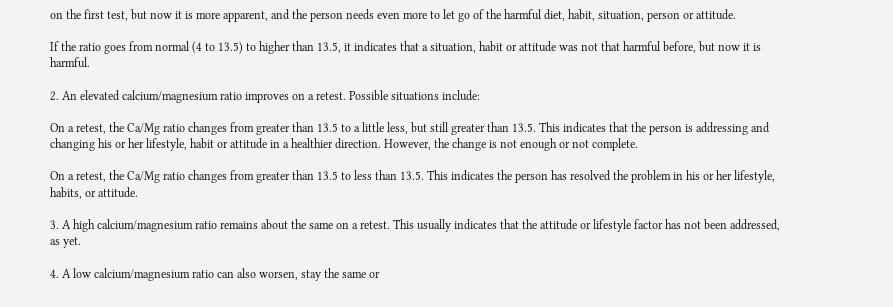on the first test, but now it is more apparent, and the person needs even more to let go of the harmful diet, habit, situation, person or attitude.

If the ratio goes from normal (4 to 13.5) to higher than 13.5, it indicates that a situation, habit or attitude was not that harmful before, but now it is harmful.

2. An elevated calcium/magnesium ratio improves on a retest. Possible situations include:

On a retest, the Ca/Mg ratio changes from greater than 13.5 to a little less, but still greater than 13.5. This indicates that the person is addressing and changing his or her lifestyle, habit or attitude in a healthier direction. However, the change is not enough or not complete.

On a retest, the Ca/Mg ratio changes from greater than 13.5 to less than 13.5. This indicates the person has resolved the problem in his or her lifestyle, habits, or attitude.

3. A high calcium/magnesium ratio remains about the same on a retest. This usually indicates that the attitude or lifestyle factor has not been addressed, as yet.

4. A low calcium/magnesium ratio can also worsen, stay the same or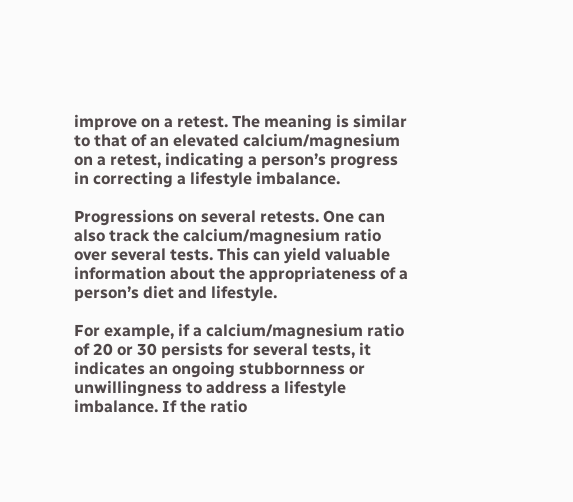improve on a retest. The meaning is similar to that of an elevated calcium/magnesium on a retest, indicating a person’s progress in correcting a lifestyle imbalance.

Progressions on several retests. One can also track the calcium/magnesium ratio over several tests. This can yield valuable information about the appropriateness of a person’s diet and lifestyle.

For example, if a calcium/magnesium ratio of 20 or 30 persists for several tests, it indicates an ongoing stubbornness or unwillingness to address a lifestyle imbalance. If the ratio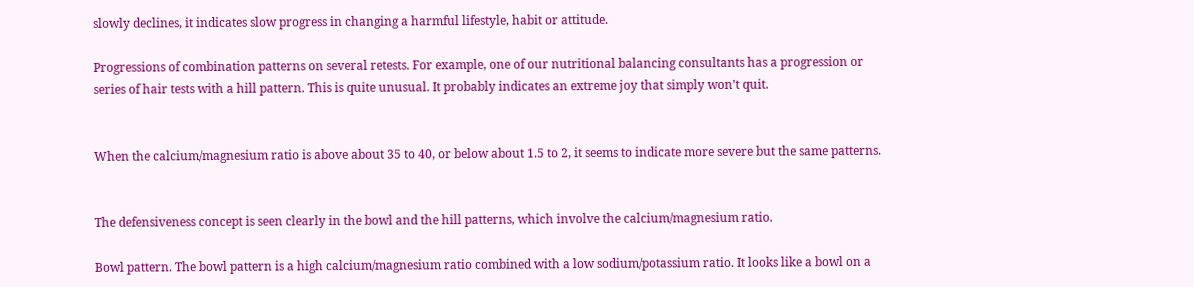slowly declines, it indicates slow progress in changing a harmful lifestyle, habit or attitude.

Progressions of combination patterns on several retests. For example, one of our nutritional balancing consultants has a progression or series of hair tests with a hill pattern. This is quite unusual. It probably indicates an extreme joy that simply won’t quit.


When the calcium/magnesium ratio is above about 35 to 40, or below about 1.5 to 2, it seems to indicate more severe but the same patterns.


The defensiveness concept is seen clearly in the bowl and the hill patterns, which involve the calcium/magnesium ratio.

Bowl pattern. The bowl pattern is a high calcium/magnesium ratio combined with a low sodium/potassium ratio. It looks like a bowl on a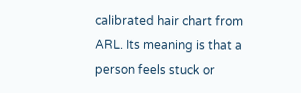calibrated hair chart from ARL. Its meaning is that a person feels stuck or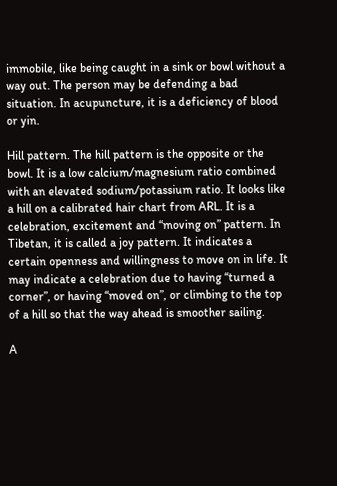immobile, like being caught in a sink or bowl without a way out. The person may be defending a bad situation. In acupuncture, it is a deficiency of blood or yin.

Hill pattern. The hill pattern is the opposite or the bowl. It is a low calcium/magnesium ratio combined with an elevated sodium/potassium ratio. It looks like a hill on a calibrated hair chart from ARL. It is a celebration, excitement and “moving on” pattern. In Tibetan, it is called a joy pattern. It indicates a certain openness and willingness to move on in life. It may indicate a celebration due to having “turned a corner”, or having “moved on”, or climbing to the top of a hill so that the way ahead is smoother sailing.

A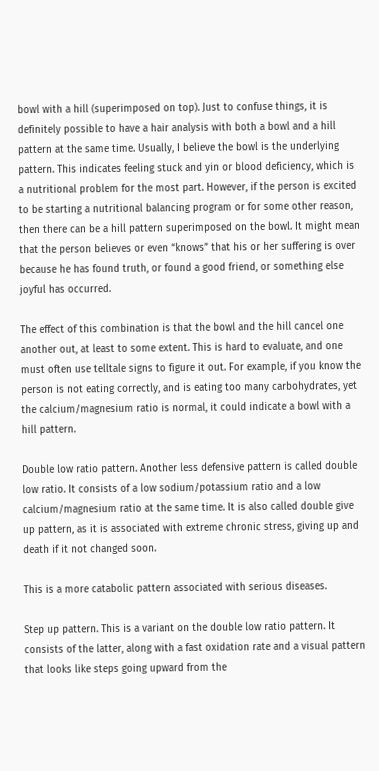bowl with a hill (superimposed on top). Just to confuse things, it is definitely possible to have a hair analysis with both a bowl and a hill pattern at the same time. Usually, I believe the bowl is the underlying pattern. This indicates feeling stuck and yin or blood deficiency, which is a nutritional problem for the most part. However, if the person is excited to be starting a nutritional balancing program or for some other reason, then there can be a hill pattern superimposed on the bowl. It might mean that the person believes or even “knows” that his or her suffering is over because he has found truth, or found a good friend, or something else joyful has occurred.

The effect of this combination is that the bowl and the hill cancel one another out, at least to some extent. This is hard to evaluate, and one must often use telltale signs to figure it out. For example, if you know the person is not eating correctly, and is eating too many carbohydrates, yet the calcium/magnesium ratio is normal, it could indicate a bowl with a hill pattern.

Double low ratio pattern. Another less defensive pattern is called double low ratio. It consists of a low sodium/potassium ratio and a low calcium/magnesium ratio at the same time. It is also called double give up pattern, as it is associated with extreme chronic stress, giving up and death if it not changed soon.

This is a more catabolic pattern associated with serious diseases.

Step up pattern. This is a variant on the double low ratio pattern. It consists of the latter, along with a fast oxidation rate and a visual pattern that looks like steps going upward from the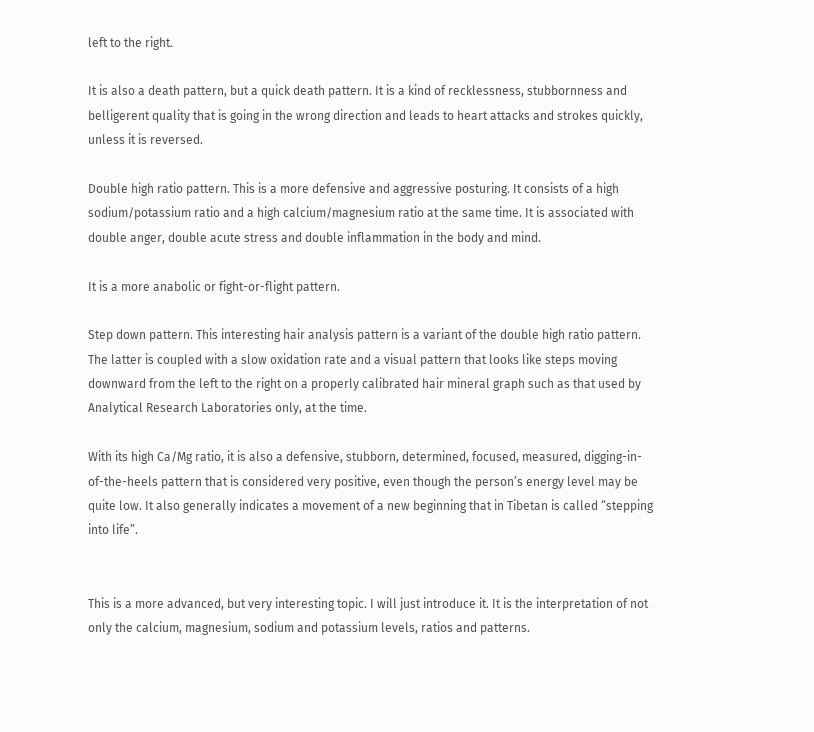left to the right.

It is also a death pattern, but a quick death pattern. It is a kind of recklessness, stubbornness and belligerent quality that is going in the wrong direction and leads to heart attacks and strokes quickly, unless it is reversed.

Double high ratio pattern. This is a more defensive and aggressive posturing. It consists of a high sodium/potassium ratio and a high calcium/magnesium ratio at the same time. It is associated with double anger, double acute stress and double inflammation in the body and mind.

It is a more anabolic or fight-or-flight pattern.

Step down pattern. This interesting hair analysis pattern is a variant of the double high ratio pattern. The latter is coupled with a slow oxidation rate and a visual pattern that looks like steps moving downward from the left to the right on a properly calibrated hair mineral graph such as that used by Analytical Research Laboratories only, at the time.

With its high Ca/Mg ratio, it is also a defensive, stubborn, determined, focused, measured, digging-in-of-the-heels pattern that is considered very positive, even though the person’s energy level may be quite low. It also generally indicates a movement of a new beginning that in Tibetan is called “stepping into life”.


This is a more advanced, but very interesting topic. I will just introduce it. It is the interpretation of not only the calcium, magnesium, sodium and potassium levels, ratios and patterns.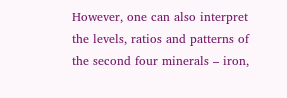However, one can also interpret the levels, ratios and patterns of the second four minerals – iron,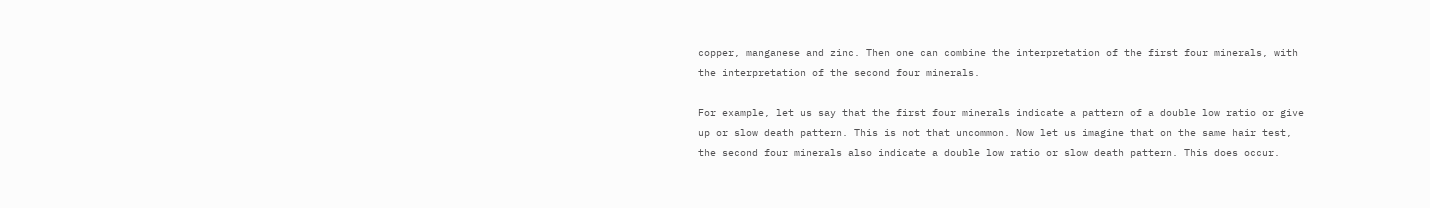copper, manganese and zinc. Then one can combine the interpretation of the first four minerals, with the interpretation of the second four minerals.

For example, let us say that the first four minerals indicate a pattern of a double low ratio or give up or slow death pattern. This is not that uncommon. Now let us imagine that on the same hair test, the second four minerals also indicate a double low ratio or slow death pattern. This does occur.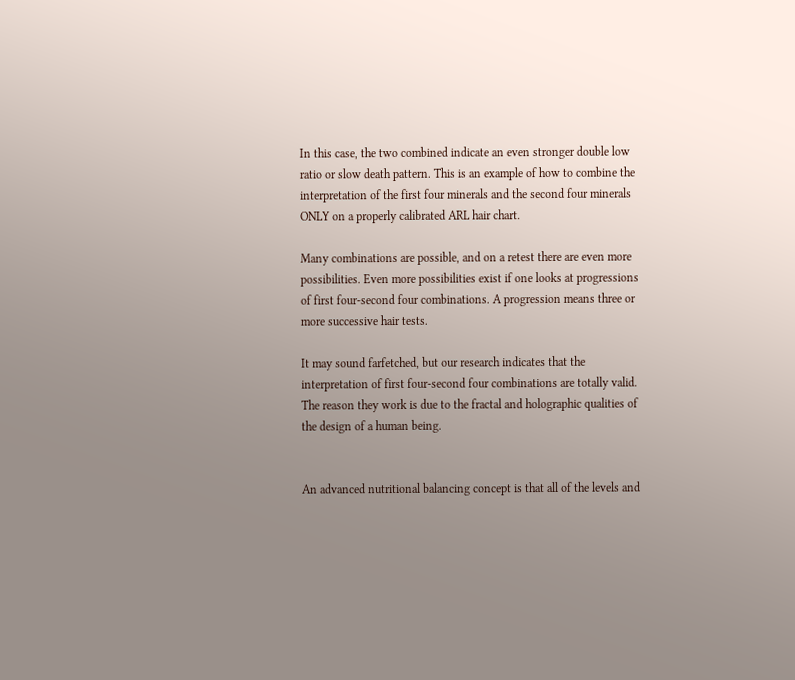In this case, the two combined indicate an even stronger double low ratio or slow death pattern. This is an example of how to combine the interpretation of the first four minerals and the second four minerals ONLY on a properly calibrated ARL hair chart.

Many combinations are possible, and on a retest there are even more possibilities. Even more possibilities exist if one looks at progressions of first four-second four combinations. A progression means three or more successive hair tests.

It may sound farfetched, but our research indicates that the interpretation of first four-second four combinations are totally valid. The reason they work is due to the fractal and holographic qualities of the design of a human being.


An advanced nutritional balancing concept is that all of the levels and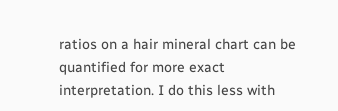ratios on a hair mineral chart can be quantified for more exact interpretation. I do this less with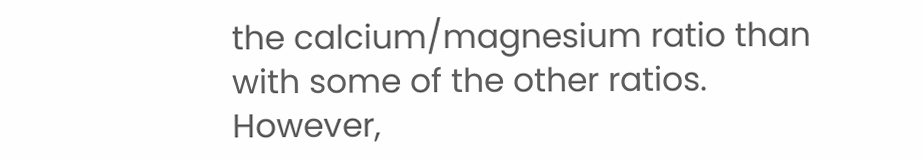the calcium/magnesium ratio than with some of the other ratios. However,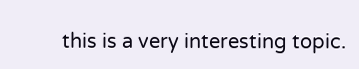this is a very interesting topic.